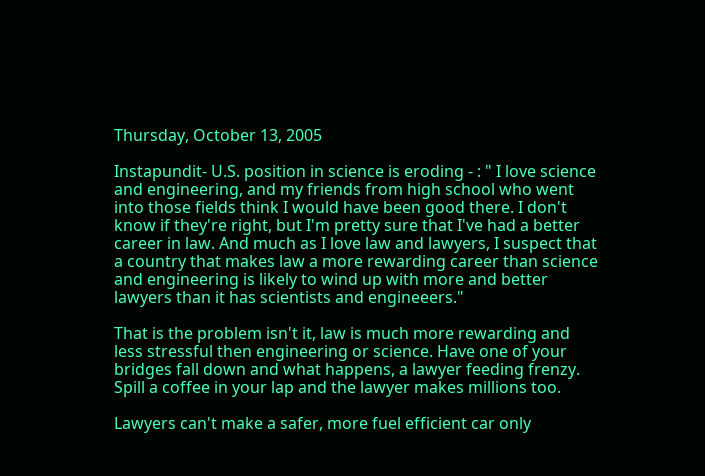Thursday, October 13, 2005

Instapundit- U.S. position in science is eroding - : " I love science and engineering, and my friends from high school who went into those fields think I would have been good there. I don't know if they're right, but I'm pretty sure that I've had a better career in law. And much as I love law and lawyers, I suspect that a country that makes law a more rewarding career than science and engineering is likely to wind up with more and better lawyers than it has scientists and engineeers."

That is the problem isn't it, law is much more rewarding and less stressful then engineering or science. Have one of your bridges fall down and what happens, a lawyer feeding frenzy. Spill a coffee in your lap and the lawyer makes millions too.

Lawyers can't make a safer, more fuel efficient car only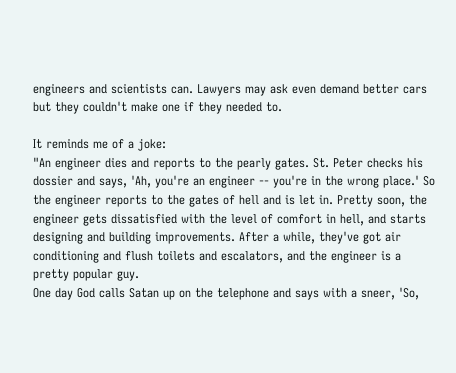engineers and scientists can. Lawyers may ask even demand better cars but they couldn't make one if they needed to.

It reminds me of a joke:
"An engineer dies and reports to the pearly gates. St. Peter checks his dossier and says, 'Ah, you're an engineer -- you're in the wrong place.' So the engineer reports to the gates of hell and is let in. Pretty soon, the engineer gets dissatisfied with the level of comfort in hell, and starts designing and building improvements. After a while, they've got air conditioning and flush toilets and escalators, and the engineer is a pretty popular guy.
One day God calls Satan up on the telephone and says with a sneer, 'So,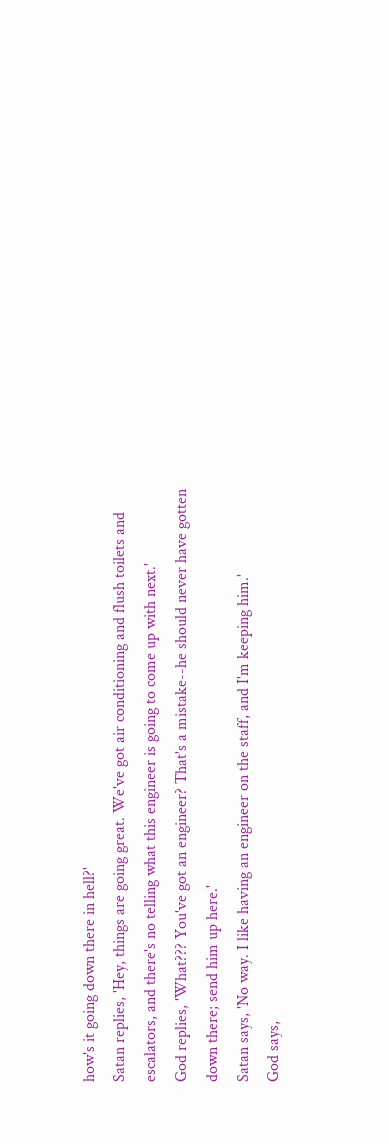how's it going down there in hell?'
Satan replies, 'Hey, things are going great. We've got air conditioning and flush toilets and escalators, and there's no telling what this engineer is going to come up with next.'
God replies, 'What??? You've got an engineer? That's a mistake--he should never have gotten down there; send him up here.'
Satan says, 'No way. I like having an engineer on the staff, and I'm keeping him.'
God says,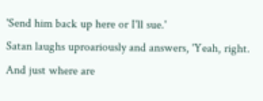'Send him back up here or I'll sue.'
Satan laughs uproariously and answers, 'Yeah, right. And just where are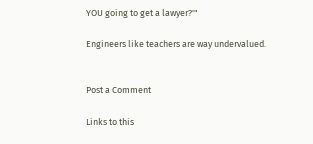YOU going to get a lawyer?'"

Engineers like teachers are way undervalued.


Post a Comment

Links to this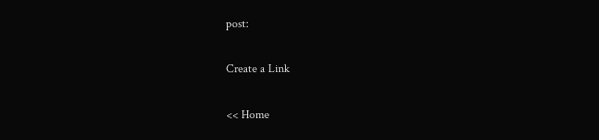post:

Create a Link

<< Home